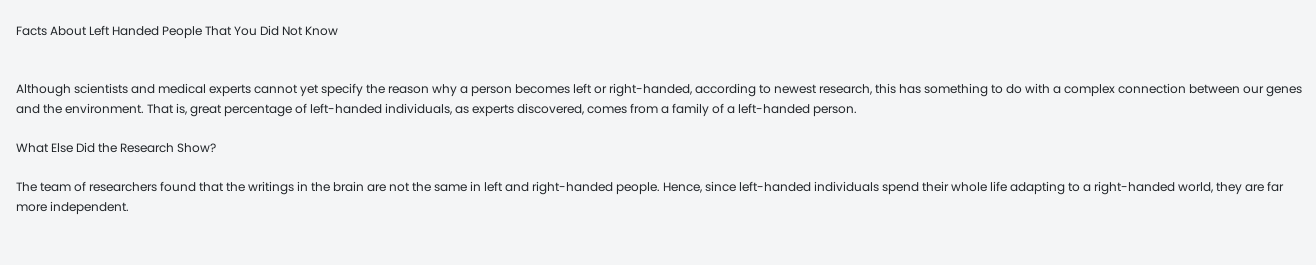Facts About Left Handed People That You Did Not Know


Although scientists and medical experts cannot yet specify the reason why a person becomes left or right-handed, according to newest research, this has something to do with a complex connection between our genes and the environment. That is, great percentage of left-handed individuals, as experts discovered, comes from a family of a left-handed person.

What Else Did the Research Show?

The team of researchers found that the writings in the brain are not the same in left and right-handed people. Hence, since left-handed individuals spend their whole life adapting to a right-handed world, they are far more independent.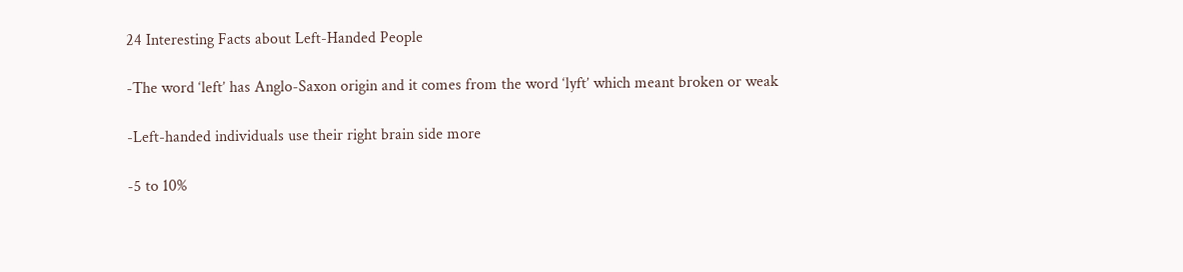24 Interesting Facts about Left-Handed People

-The word ‘left’ has Anglo-Saxon origin and it comes from the word ‘lyft’ which meant broken or weak

-Left-handed individuals use their right brain side more

-5 to 10%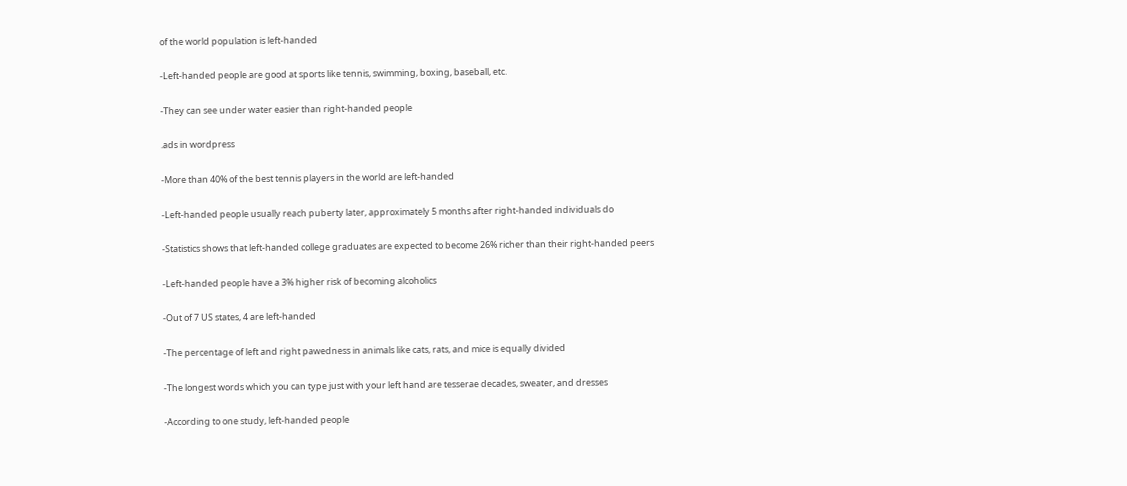of the world population is left-handed

-Left-handed people are good at sports like tennis, swimming, boxing, baseball, etc.

-They can see under water easier than right-handed people

.ads in wordpress

-More than 40% of the best tennis players in the world are left-handed

-Left-handed people usually reach puberty later, approximately 5 months after right-handed individuals do

-Statistics shows that left-handed college graduates are expected to become 26% richer than their right-handed peers

-Left-handed people have a 3% higher risk of becoming alcoholics

-Out of 7 US states, 4 are left-handed

-The percentage of left and right pawedness in animals like cats, rats, and mice is equally divided

-The longest words which you can type just with your left hand are tesserae decades, sweater, and dresses

-According to one study, left-handed people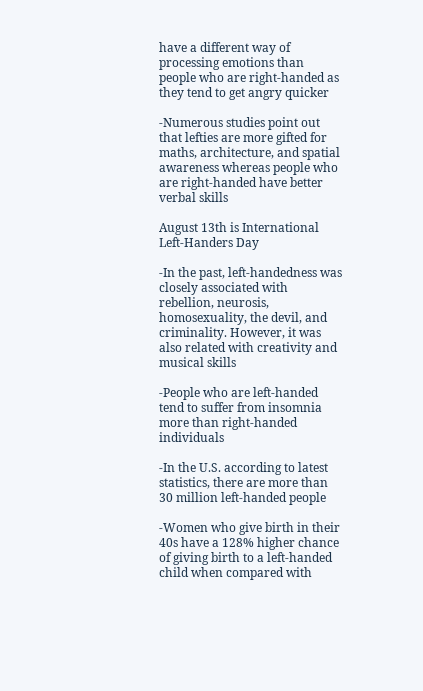have a different way of processing emotions than people who are right-handed as they tend to get angry quicker

-Numerous studies point out that lefties are more gifted for maths, architecture, and spatial awareness whereas people who are right-handed have better verbal skills

August 13th is International Left-Handers Day

-In the past, left-handedness was closely associated with rebellion, neurosis, homosexuality, the devil, and criminality. However, it was also related with creativity and musical skills

-People who are left-handed tend to suffer from insomnia more than right-handed individuals

-In the U.S. according to latest statistics, there are more than 30 million left-handed people

-Women who give birth in their 40s have a 128% higher chance of giving birth to a left-handed child when compared with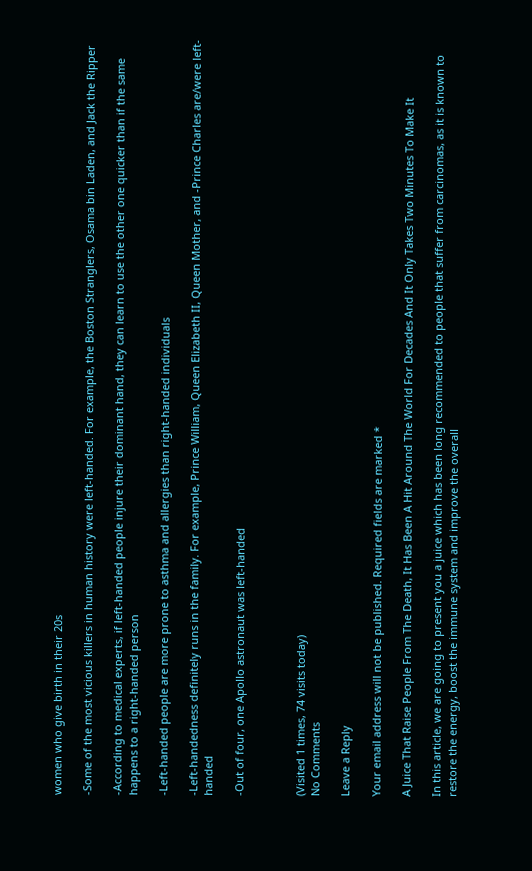women who give birth in their 20s

-Some of the most vicious killers in human history were left-handed. For example, the Boston Stranglers, Osama bin Laden, and Jack the Ripper

-According to medical experts, if left-handed people injure their dominant hand, they can learn to use the other one quicker than if the same happens to a right-handed person

-Left-handed people are more prone to asthma and allergies than right-handed individuals

-Left-handedness definitely runs in the family. For example, Prince William, Queen Elizabeth II, Queen Mother, and -Prince Charles are/were left-handed

-Out of four, one Apollo astronaut was left-handed



(Visited 1 times, 74 visits today)
No Comments

Leave a Reply

Your email address will not be published. Required fields are marked *

A Juice That Raise People From The Death, It Has Been A Hit Around The World For Decades And It Only Takes Two Minutes To Make It

In this article, we are going to present you a juice which has been long recommended to people that suffer from carcinomas, as it is known to restore the energy, boost the immune system and improve the overall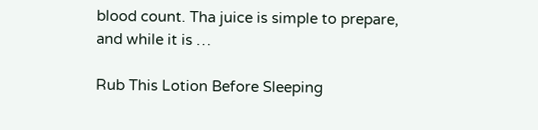blood count. Tha juice is simple to prepare, and while it is …

Rub This Lotion Before Sleeping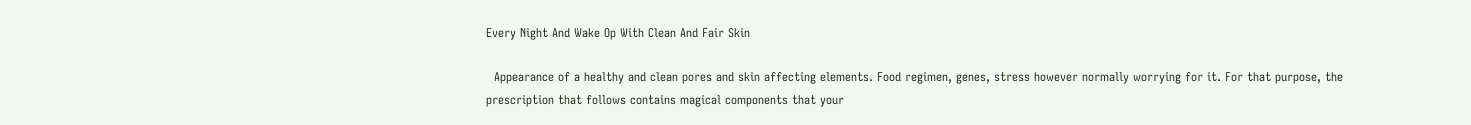Every Night And Wake Op With Clean And Fair Skin

  Appearance of a healthy and clean pores and skin affecting elements. Food regimen, genes, stress however normally worrying for it. For that purpose, the prescription that follows contains magical components that your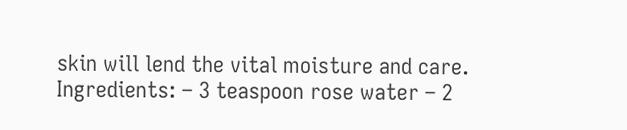skin will lend the vital moisture and care. Ingredients: – 3 teaspoon rose water – 2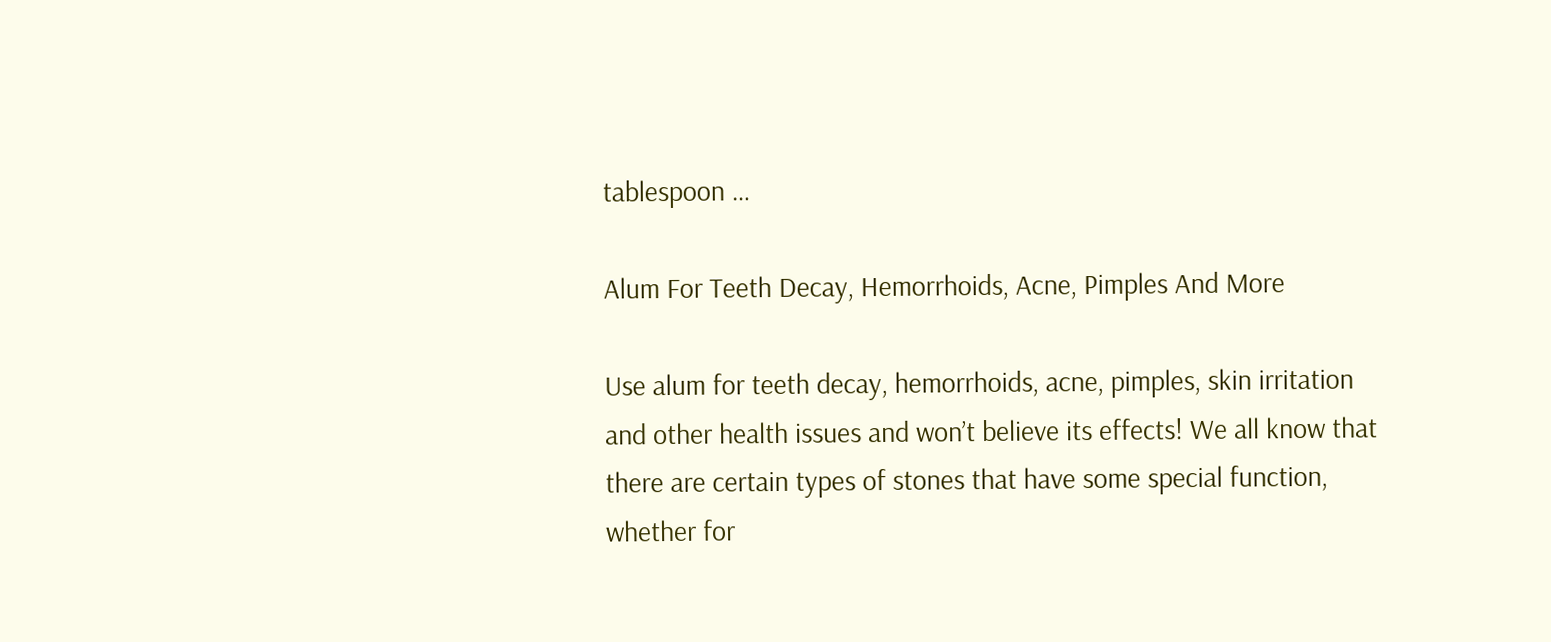tablespoon …

Alum For Teeth Decay, Hemorrhoids, Acne, Pimples And More

Use alum for teeth decay, hemorrhoids, acne, pimples, skin irritation and other health issues and won’t believe its effects! We all know that there are certain types of stones that have some special function, whether for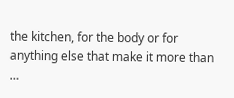the kitchen, for the body or for anything else that make it more than …